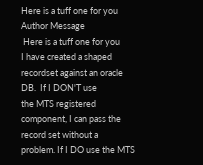Here is a tuff one for you
Author Message
 Here is a tuff one for you
I have created a shaped recordset against an oracle DB.  If I DON'T use
the MTS registered component, I can pass the record set without a
problem. If I DO use the MTS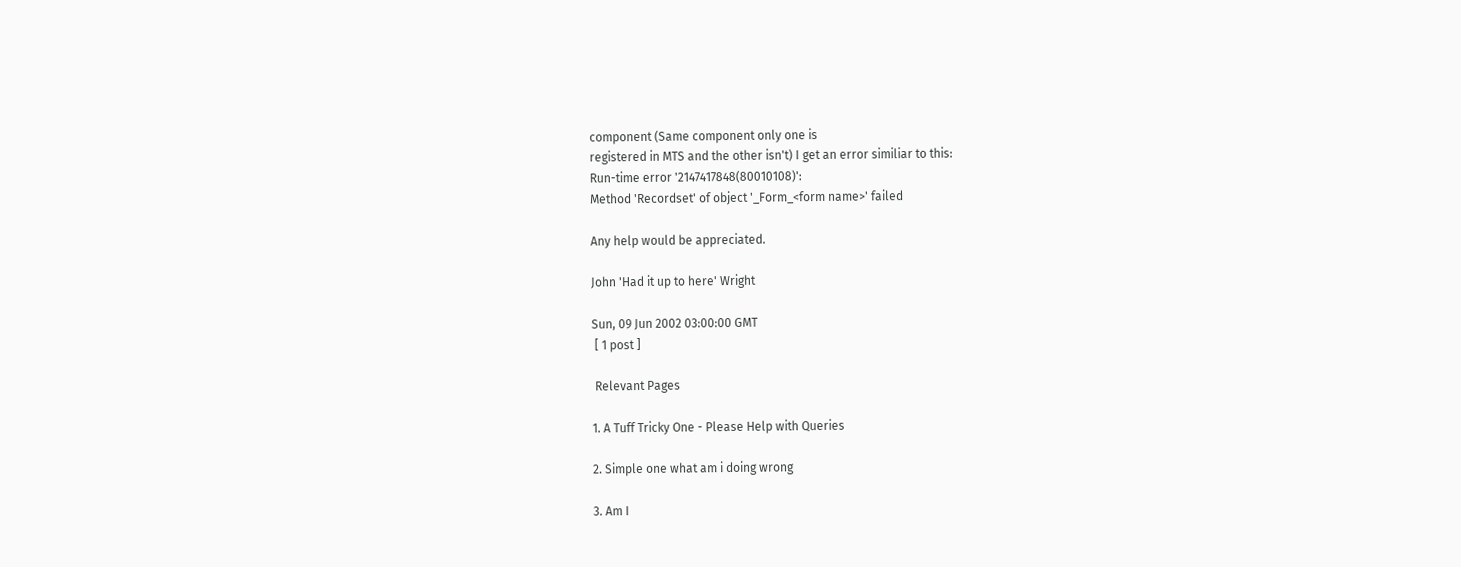component (Same component only one is
registered in MTS and the other isn't) I get an error similiar to this:
Run-time error '2147417848(80010108)':
Method 'Recordset' of object '_Form_<form name>' failed

Any help would be appreciated.

John 'Had it up to here' Wright

Sun, 09 Jun 2002 03:00:00 GMT
 [ 1 post ]

 Relevant Pages

1. A Tuff Tricky One - Please Help with Queries

2. Simple one what am i doing wrong

3. Am I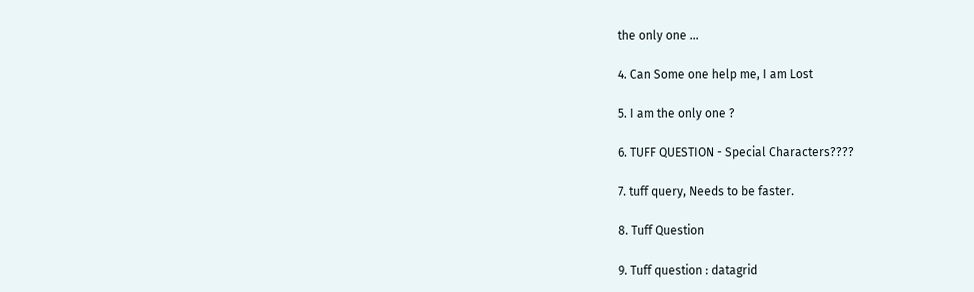the only one ...

4. Can Some one help me, I am Lost

5. I am the only one ?

6. TUFF QUESTION - Special Characters????

7. tuff query, Needs to be faster.

8. Tuff Question

9. Tuff question : datagrid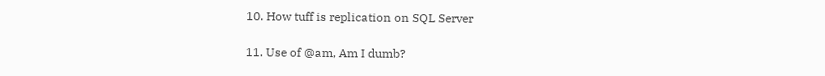10. How tuff is replication on SQL Server

11. Use of @am, Am I dumb?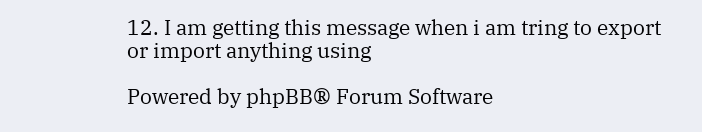12. I am getting this message when i am tring to export or import anything using

Powered by phpBB® Forum Software